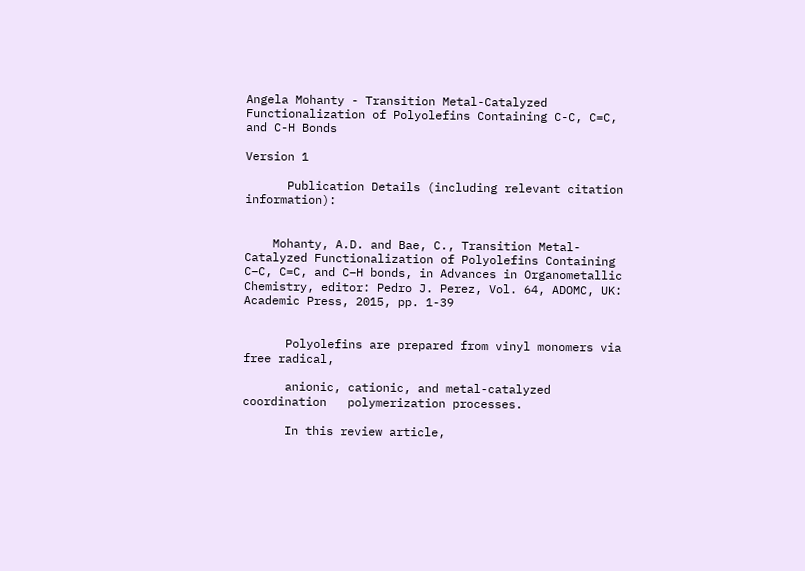Angela Mohanty - Transition Metal-Catalyzed Functionalization of Polyolefins Containing C-C, C=C, and C-H Bonds

Version 1

      Publication Details (including relevant citation   information):


    Mohanty, A.D. and Bae, C., Transition Metal-Catalyzed Functionalization of Polyolefins Containing C–C, C=C, and C–H bonds, in Advances in Organometallic Chemistry, editor: Pedro J. Perez, Vol. 64, ADOMC, UK: Academic Press, 2015, pp. 1-39


      Polyolefins are prepared from vinyl monomers via free radical,

      anionic, cationic, and metal-catalyzed coordination   polymerization processes.

      In this review article,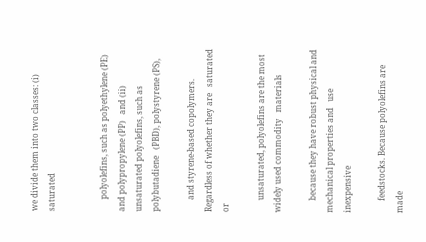we divide them into two classes: (i)   saturated


      polyolefins, such as polyethylene (PE) and polypropylene (PP)   and (ii) unsaturated polyolefins, such as polybutadiene   (PBD), polystyrene (PS),

      and styrene-based copolymers. Regardless of whether they are   saturated or

      unsaturated, polyolefins are the most widely used commodity   materials

      because they have robust physical and mechanical properties and   use inexpensive

      feedstocks. Because polyolefins are made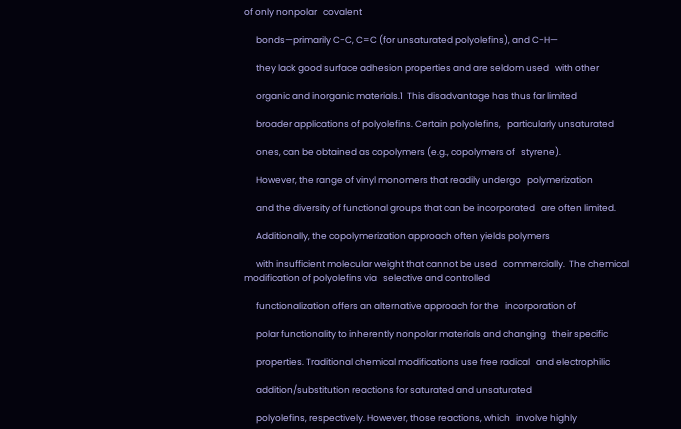of only nonpolar   covalent

      bonds—primarily C-C, C=C (for unsaturated polyolefins), and C-H—

      they lack good surface adhesion properties and are seldom used   with other

      organic and inorganic materials.1  This disadvantage has thus far limited

      broader applications of polyolefins. Certain polyolefins,   particularly unsaturated

      ones, can be obtained as copolymers (e.g., copolymers of   styrene).

      However, the range of vinyl monomers that readily undergo   polymerization

      and the diversity of functional groups that can be incorporated   are often limited.

      Additionally, the copolymerization approach often yields polymers

      with insufficient molecular weight that cannot be used   commercially.  The chemical modification of polyolefins via   selective and controlled

      functionalization offers an alternative approach for the   incorporation of

      polar functionality to inherently nonpolar materials and changing   their specific

      properties. Traditional chemical modifications use free radical   and electrophilic

      addition/substitution reactions for saturated and unsaturated

      polyolefins, respectively. However, those reactions, which   involve highly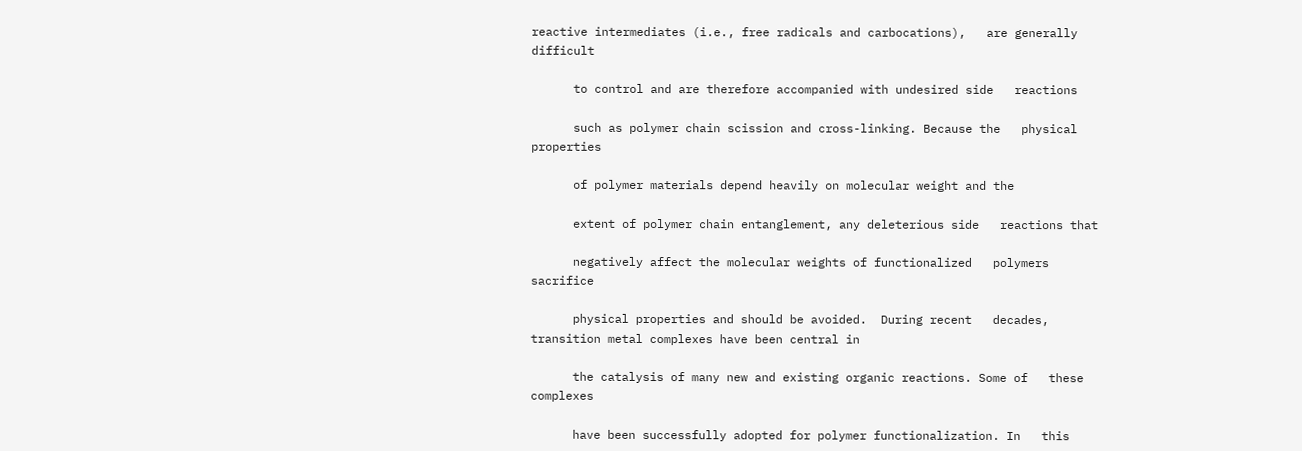reactive intermediates (i.e., free radicals and carbocations),   are generally difficult

      to control and are therefore accompanied with undesired side   reactions

      such as polymer chain scission and cross-linking. Because the   physical properties

      of polymer materials depend heavily on molecular weight and the

      extent of polymer chain entanglement, any deleterious side   reactions that

      negatively affect the molecular weights of functionalized   polymers sacrifice

      physical properties and should be avoided.  During recent   decades, transition metal complexes have been central in

      the catalysis of many new and existing organic reactions. Some of   these complexes

      have been successfully adopted for polymer functionalization. In   this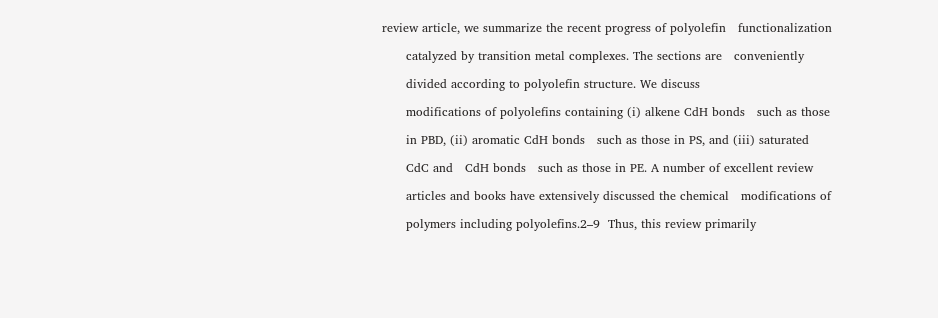review article, we summarize the recent progress of polyolefin   functionalization

      catalyzed by transition metal complexes. The sections are   conveniently

      divided according to polyolefin structure. We discuss

      modifications of polyolefins containing (i) alkene CdH bonds   such as those

      in PBD, (ii) aromatic CdH bonds   such as those in PS, and (iii) saturated

      CdC and   CdH bonds   such as those in PE. A number of excellent review

      articles and books have extensively discussed the chemical   modifications of

      polymers including polyolefins.2–9  Thus, this review primarily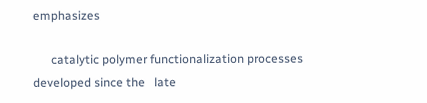emphasizes

      catalytic polymer functionalization processes developed since the   late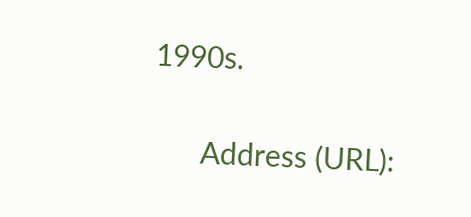1990s.

      Address (URL):